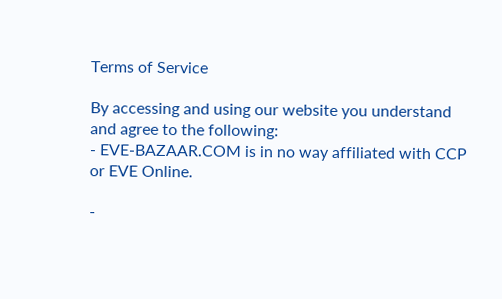Terms of Service

By accessing and using our website you understand and agree to the following:
- EVE-BAZAAR.COM is in no way affiliated with CCP or EVE Online.

-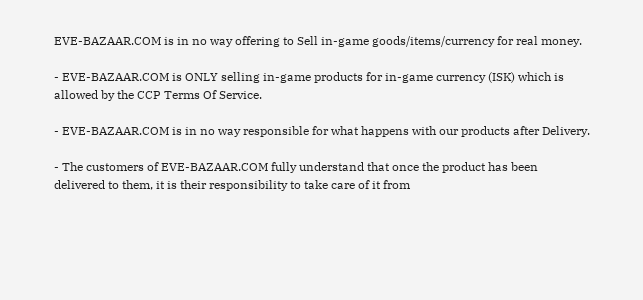EVE-BAZAAR.COM is in no way offering to Sell in-game goods/items/currency for real money.

- EVE-BAZAAR.COM is ONLY selling in-game products for in-game currency (ISK) which is allowed by the CCP Terms Of Service.

- EVE-BAZAAR.COM is in no way responsible for what happens with our products after Delivery.

- The customers of EVE-BAZAAR.COM fully understand that once the product has been delivered to them, it is their responsibility to take care of it from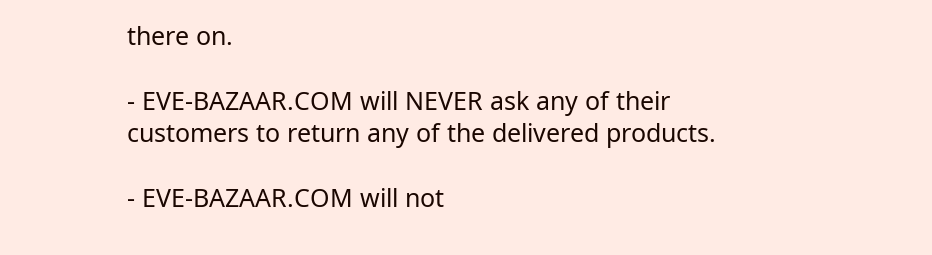there on.

- EVE-BAZAAR.COM will NEVER ask any of their customers to return any of the delivered products.

- EVE-BAZAAR.COM will not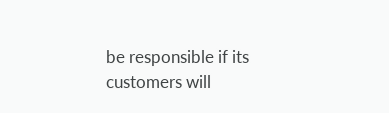be responsible if its customers will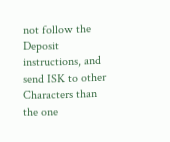not follow the Deposit instructions, and send ISK to other Characters than the one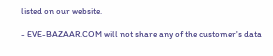listed on our website.

- EVE-BAZAAR.COM will not share any of the customer's data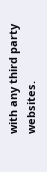with any third party websites.